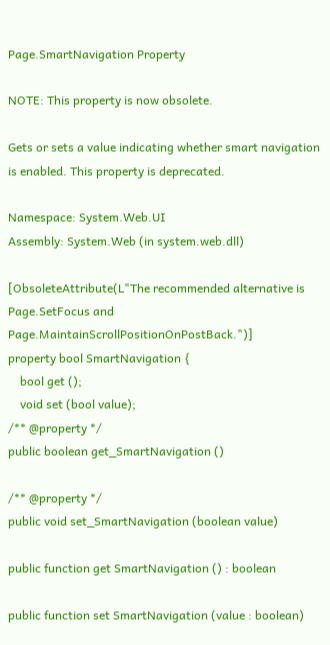Page.SmartNavigation Property

NOTE: This property is now obsolete.

Gets or sets a value indicating whether smart navigation is enabled. This property is deprecated.

Namespace: System.Web.UI
Assembly: System.Web (in system.web.dll)

[ObsoleteAttribute(L"The recommended alternative is Page.SetFocus and Page.MaintainScrollPositionOnPostBack.")]
property bool SmartNavigation {
    bool get ();
    void set (bool value);
/** @property */
public boolean get_SmartNavigation ()

/** @property */
public void set_SmartNavigation (boolean value)

public function get SmartNavigation () : boolean

public function set SmartNavigation (value : boolean)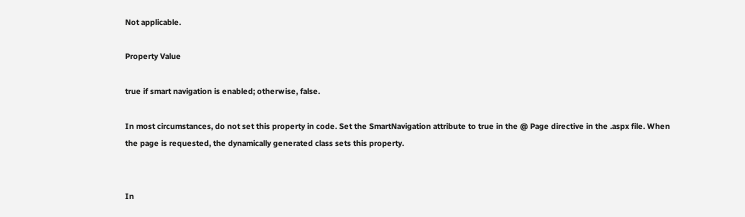Not applicable.

Property Value

true if smart navigation is enabled; otherwise, false.

In most circumstances, do not set this property in code. Set the SmartNavigation attribute to true in the @ Page directive in the .aspx file. When the page is requested, the dynamically generated class sets this property.


In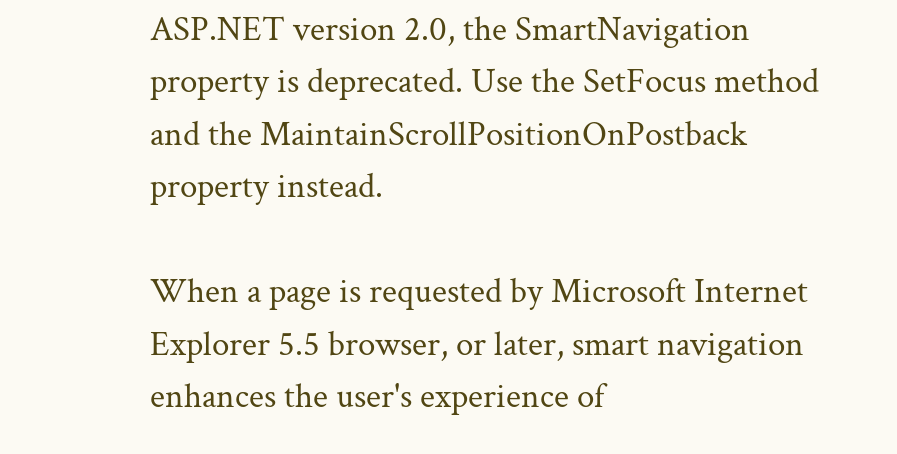ASP.NET version 2.0, the SmartNavigation property is deprecated. Use the SetFocus method and the MaintainScrollPositionOnPostback property instead.

When a page is requested by Microsoft Internet Explorer 5.5 browser, or later, smart navigation enhances the user's experience of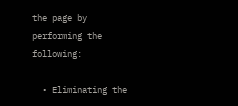the page by performing the following:

  • Eliminating the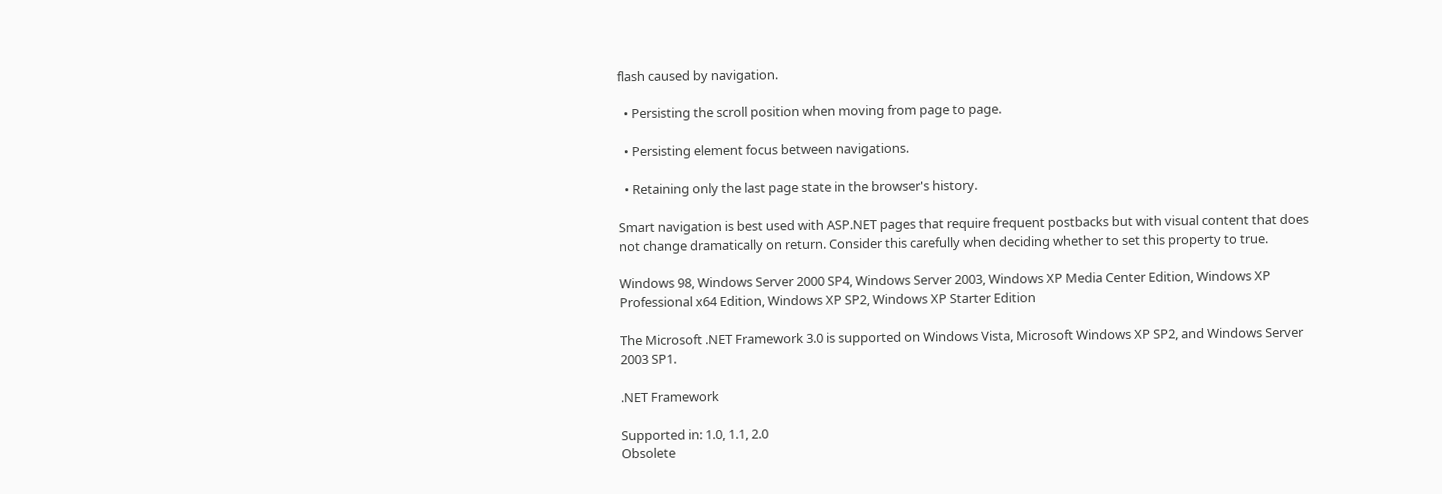flash caused by navigation.

  • Persisting the scroll position when moving from page to page.

  • Persisting element focus between navigations.

  • Retaining only the last page state in the browser's history.

Smart navigation is best used with ASP.NET pages that require frequent postbacks but with visual content that does not change dramatically on return. Consider this carefully when deciding whether to set this property to true.

Windows 98, Windows Server 2000 SP4, Windows Server 2003, Windows XP Media Center Edition, Windows XP Professional x64 Edition, Windows XP SP2, Windows XP Starter Edition

The Microsoft .NET Framework 3.0 is supported on Windows Vista, Microsoft Windows XP SP2, and Windows Server 2003 SP1.

.NET Framework

Supported in: 1.0, 1.1, 2.0
Obsolete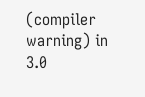(compiler warning) in 3.0